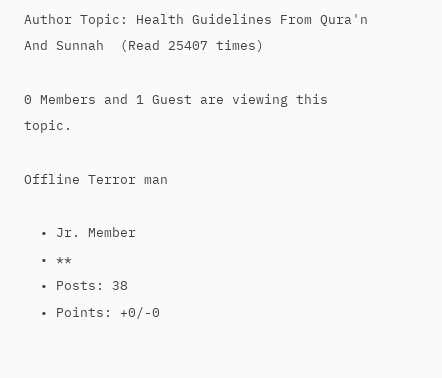Author Topic: Health Guidelines From Qura'n And Sunnah  (Read 25407 times)

0 Members and 1 Guest are viewing this topic.

Offline Terror man

  • Jr. Member
  • **
  • Posts: 38
  • Points: +0/-0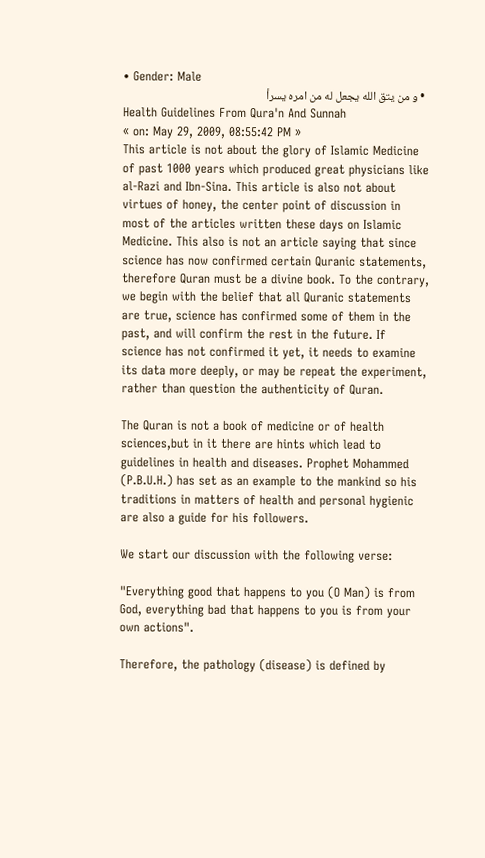• Gender: Male
  • و من يتق الله يجعل له من امره يسرأ
Health Guidelines From Qura'n And Sunnah
« on: May 29, 2009, 08:55:42 PM »
This article is not about the glory of Islamic Medicine of past 1000 years which produced great physicians like al-Razi and Ibn-Sina. This article is also not about virtues of honey, the center point of discussion in most of the articles written these days on Islamic Medicine. This also is not an article saying that since science has now confirmed certain Quranic statements, therefore Quran must be a divine book. To the contrary, we begin with the belief that all Quranic statements are true, science has confirmed some of them in the past, and will confirm the rest in the future. If science has not confirmed it yet, it needs to examine its data more deeply, or may be repeat the experiment, rather than question the authenticity of Quran.

The Quran is not a book of medicine or of health sciences,but in it there are hints which lead to guidelines in health and diseases. Prophet Mohammed (P.B.U.H.) has set as an example to the mankind so his traditions in matters of health and personal hygienic are also a guide for his followers.

We start our discussion with the following verse:

"Everything good that happens to you (O Man) is from God, everything bad that happens to you is from your own actions".

Therefore, the pathology (disease) is defined by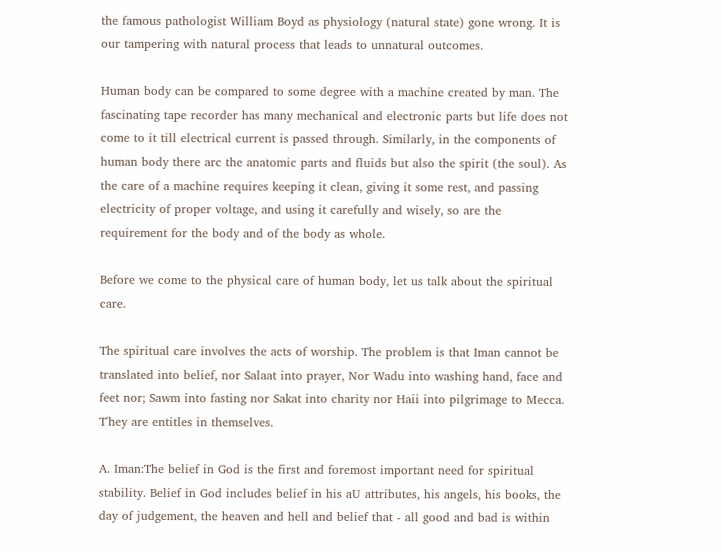the famous pathologist William Boyd as physiology (natural state) gone wrong. It is our tampering with natural process that leads to unnatural outcomes.

Human body can be compared to some degree with a machine created by man. The fascinating tape recorder has many mechanical and electronic parts but life does not come to it till electrical current is passed through. Similarly, in the components of human body there arc the anatomic parts and fluids but also the spirit (the soul). As the care of a machine requires keeping it clean, giving it some rest, and passing electricity of proper voltage, and using it carefully and wisely, so are the requirement for the body and of the body as whole.

Before we come to the physical care of human body, let us talk about the spiritual care.

The spiritual care involves the acts of worship. The problem is that Iman cannot be translated into belief, nor Salaat into prayer, Nor Wadu into washing hand, face and feet nor; Sawm into fasting nor Sakat into charity nor Haii into pilgrimage to Mecca. T'hey are entitles in themselves.

A. Iman:The belief in God is the first and foremost important need for spiritual stability. Belief in God includes belief in his aU attributes, his angels, his books, the day of judgement, the heaven and hell and belief that - all good and bad is within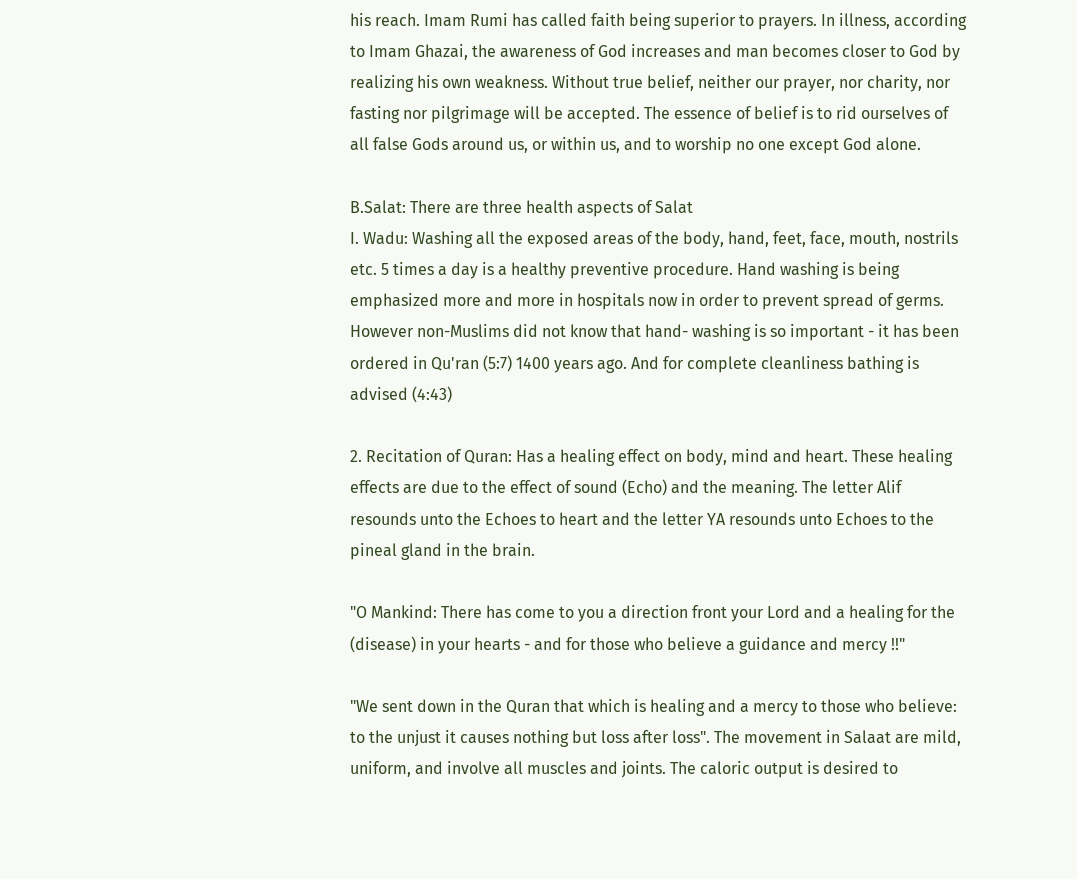his reach. Imam Rumi has called faith being superior to prayers. In illness, according to Imam Ghazai, the awareness of God increases and man becomes closer to God by realizing his own weakness. Without true belief, neither our prayer, nor charity, nor fasting nor pilgrimage will be accepted. The essence of belief is to rid ourselves of all false Gods around us, or within us, and to worship no one except God alone.

B.Salat: There are three health aspects of Salat
I. Wadu: Washing all the exposed areas of the body, hand, feet, face, mouth, nostrils etc. 5 times a day is a healthy preventive procedure. Hand washing is being emphasized more and more in hospitals now in order to prevent spread of germs. However non-Muslims did not know that hand- washing is so important - it has been ordered in Qu'ran (5:7) 1400 years ago. And for complete cleanliness bathing is advised (4:43)

2. Recitation of Quran: Has a healing effect on body, mind and heart. These healing effects are due to the effect of sound (Echo) and the meaning. The letter Alif resounds unto the Echoes to heart and the letter YA resounds unto Echoes to the pineal gland in the brain.

"O Mankind: There has come to you a direction front your Lord and a healing for the (disease) in your hearts - and for those who believe a guidance and mercy !!"

"We sent down in the Quran that which is healing and a mercy to those who believe: to the unjust it causes nothing but loss after loss". The movement in Salaat are mild, uniform, and involve all muscles and joints. The caloric output is desired to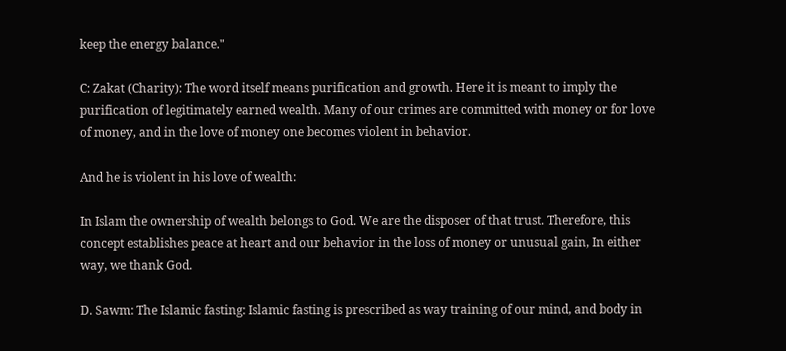keep the energy balance."

C: Zakat (Charity): The word itself means purification and growth. Here it is meant to imply the purification of legitimately earned wealth. Many of our crimes are committed with money or for love of money, and in the love of money one becomes violent in behavior.

And he is violent in his love of wealth:

In Islam the ownership of wealth belongs to God. We are the disposer of that trust. Therefore, this concept establishes peace at heart and our behavior in the loss of money or unusual gain, In either way, we thank God.

D. Sawm: The Islamic fasting: Islamic fasting is prescribed as way training of our mind, and body in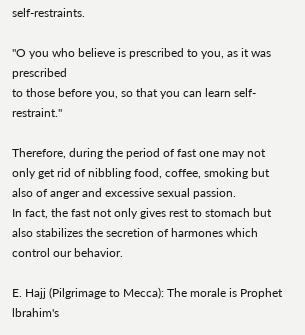self-restraints.

"O you who believe is prescribed to you, as it was prescribed
to those before you, so that you can learn self-restraint."

Therefore, during the period of fast one may not only get rid of nibbling food, coffee, smoking but also of anger and excessive sexual passion.
In fact, the fast not only gives rest to stomach but also stabilizes the secretion of harmones which control our behavior.

E. Hajj (Pilgrimage to Mecca): The morale is Prophet lbrahim's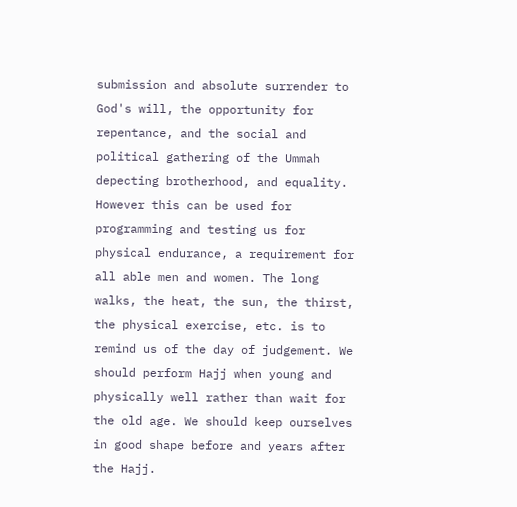submission and absolute surrender to God's will, the opportunity for repentance, and the social and political gathering of the Ummah depecting brotherhood, and equality. However this can be used for programming and testing us for physical endurance, a requirement for all able men and women. The long walks, the heat, the sun, the thirst, the physical exercise, etc. is to remind us of the day of judgement. We should perform Hajj when young and physically well rather than wait for the old age. We should keep ourselves in good shape before and years after the Hajj.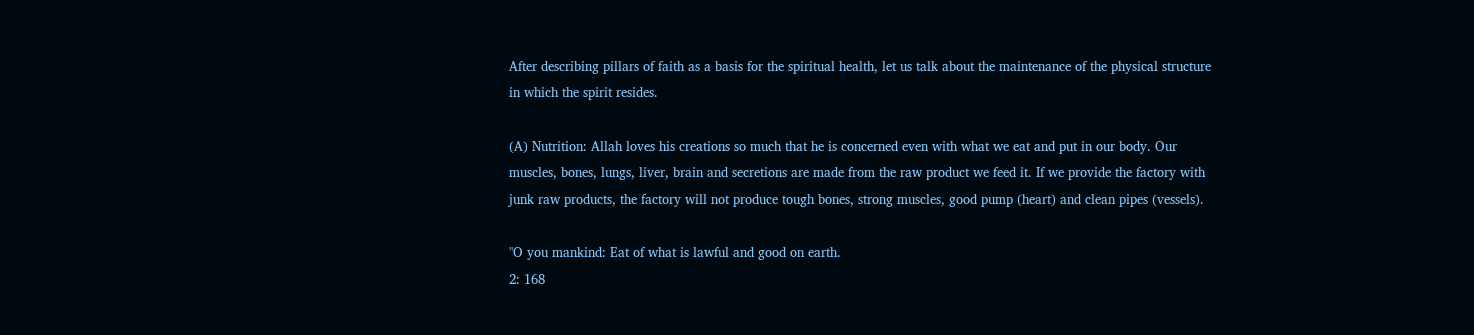After describing pillars of faith as a basis for the spiritual health, let us talk about the maintenance of the physical structure in which the spirit resides.

(A) Nutrition: Allah loves his creations so much that he is concerned even with what we eat and put in our body. Our muscles, bones, lungs, liver, brain and secretions are made from the raw product we feed it. If we provide the factory with junk raw products, the factory will not produce tough bones, strong muscles, good pump (heart) and clean pipes (vessels).

"O you mankind: Eat of what is lawful and good on earth.
2: 168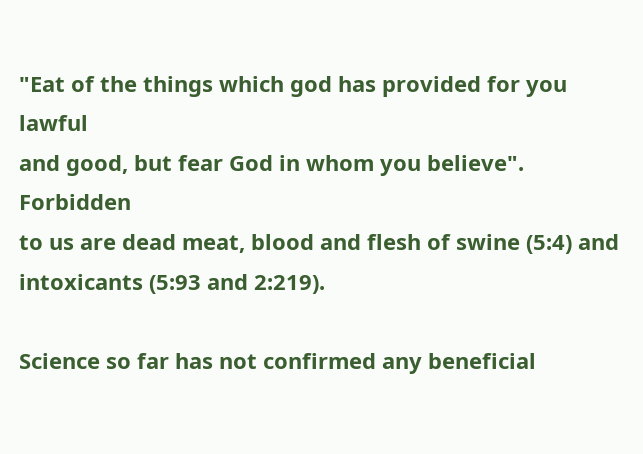"Eat of the things which god has provided for you lawful
and good, but fear God in whom you believe". Forbidden
to us are dead meat, blood and flesh of swine (5:4) and intoxicants (5:93 and 2:219).

Science so far has not confirmed any beneficial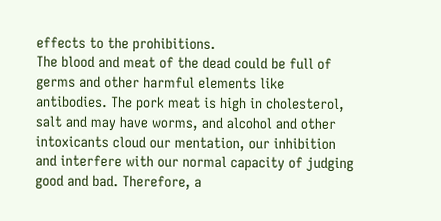effects to the prohibitions.
The blood and meat of the dead could be full of germs and other harmful elements like antibodies. The pork meat is high in cholesterol, salt and may have worms, and alcohol and other intoxicants cloud our mentation, our inhibition and interfere with our normal capacity of judging good and bad. Therefore, a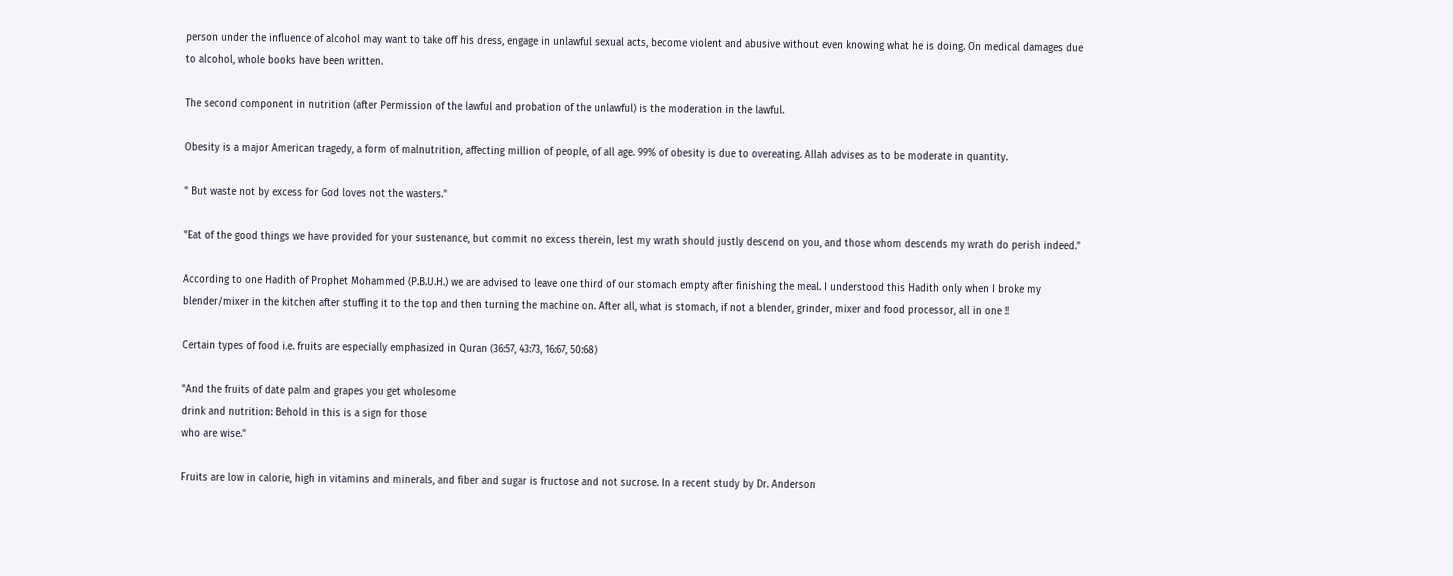person under the influence of alcohol may want to take off his dress, engage in unlawful sexual acts, become violent and abusive without even knowing what he is doing. On medical damages due to alcohol, whole books have been written.

The second component in nutrition (after Permission of the lawful and probation of the unlawful) is the moderation in the lawful.

Obesity is a major American tragedy, a form of malnutrition, affecting million of people, of all age. 99% of obesity is due to overeating. Allah advises as to be moderate in quantity.

" But waste not by excess for God loves not the wasters."

"Eat of the good things we have provided for your sustenance, but commit no excess therein, lest my wrath should justly descend on you, and those whom descends my wrath do perish indeed."

According to one Hadith of Prophet Mohammed (P.B.U.H.) we are advised to leave one third of our stomach empty after finishing the meal. I understood this Hadith only when I broke my blender/mixer in the kitchen after stuffing it to the top and then turning the machine on. After all, what is stomach, if not a blender, grinder, mixer and food processor, all in one !!

Certain types of food i.e. fruits are especially emphasized in Quran (36:57, 43:73, 16:67, 50:68)

"And the fruits of date palm and grapes you get wholesome
drink and nutrition: Behold in this is a sign for those
who are wise."

Fruits are low in calorie, high in vitamins and minerals, and fiber and sugar is fructose and not sucrose. In a recent study by Dr. Anderson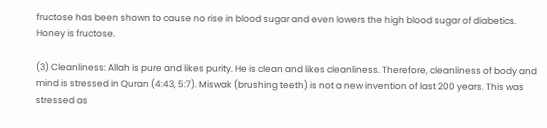fructose has been shown to cause no rise in blood sugar and even lowers the high blood sugar of diabetics. Honey is fructose.

(3) Cleanliness: Allah is pure and likes purity. He is clean and likes cleanliness. Therefore, cleanliness of body and mind is stressed in Quran (4:43, 5:7). Miswak (brushing teeth) is not a new invention of last 200 years. This was stressed as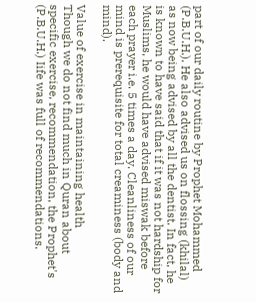part of our daily routine by Prophet Mohammed (P.B.U.H.). He also advised us on flossing (khilal) as now being advised by all the dentist. In fact, he is known to have said that if it was not hardship for Muslims, he would have advised miswak before each prayer i.e. 5 times a day. Cleanliness of our mind is prerequisite for total creaminess (body and mind).

Value of exercise in maintaining health
Though we do not find much in Quran about specific exercise, recommendation, the Prophet's (P.B.U.H.) Iife was full of recommendations.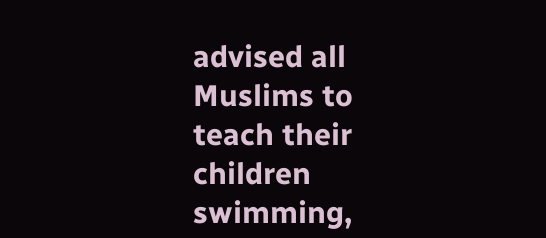advised all Muslims to teach their children swimming,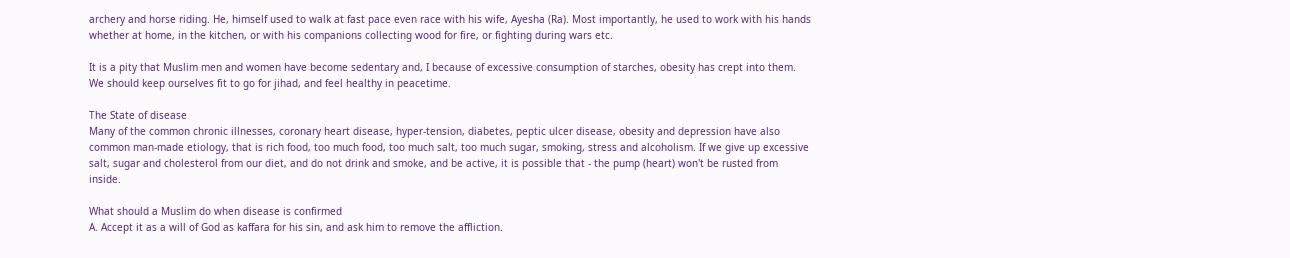archery and horse riding. He, himself used to walk at fast pace even race with his wife, Ayesha (Ra). Most importantly, he used to work with his hands whether at home, in the kitchen, or with his companions collecting wood for fire, or fighting during wars etc.

It is a pity that Muslim men and women have become sedentary and, I because of excessive consumption of starches, obesity has crept into them. We should keep ourselves fit to go for jihad, and feel healthy in peacetime.

The State of disease
Many of the common chronic illnesses, coronary heart disease, hyper-tension, diabetes, peptic ulcer disease, obesity and depression have also common man-made etiology, that is rich food, too much food, too much salt, too much sugar, smoking, stress and alcoholism. If we give up excessive salt, sugar and cholesterol from our diet, and do not drink and smoke, and be active, it is possible that - the pump (heart) won't be rusted from inside.

What should a Muslim do when disease is confirmed
A. Accept it as a will of God as kaffara for his sin, and ask him to remove the affliction.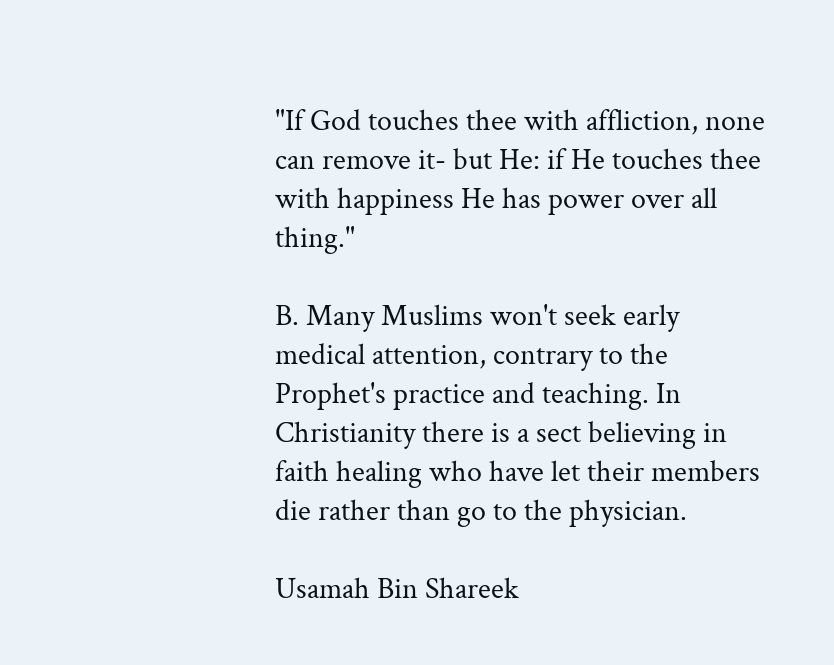"If God touches thee with affliction, none can remove it- but He: if He touches thee with happiness He has power over all thing."

B. Many Muslims won't seek early medical attention, contrary to the Prophet's practice and teaching. In Christianity there is a sect believing in faith healing who have let their members die rather than go to the physician.

Usamah Bin Shareek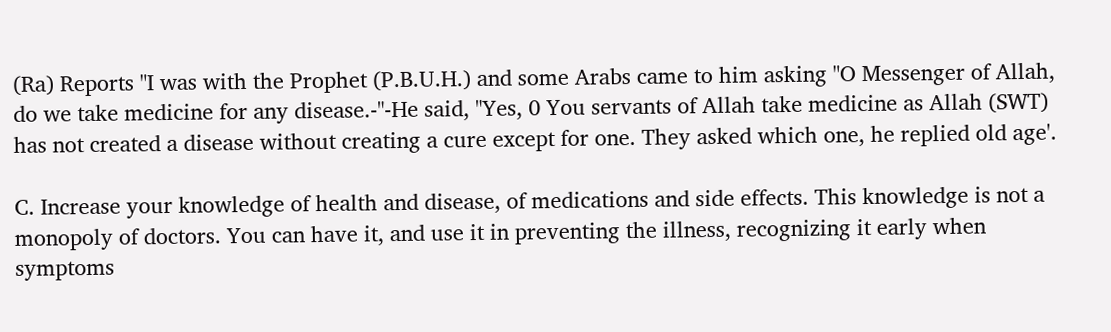(Ra) Reports "I was with the Prophet (P.B.U.H.) and some Arabs came to him asking "O Messenger of Allah, do we take medicine for any disease.-"-He said, "Yes, 0 You servants of Allah take medicine as Allah (SWT) has not created a disease without creating a cure except for one. They asked which one, he replied old age'.

C. Increase your knowledge of health and disease, of medications and side effects. This knowledge is not a monopoly of doctors. You can have it, and use it in preventing the illness, recognizing it early when symptoms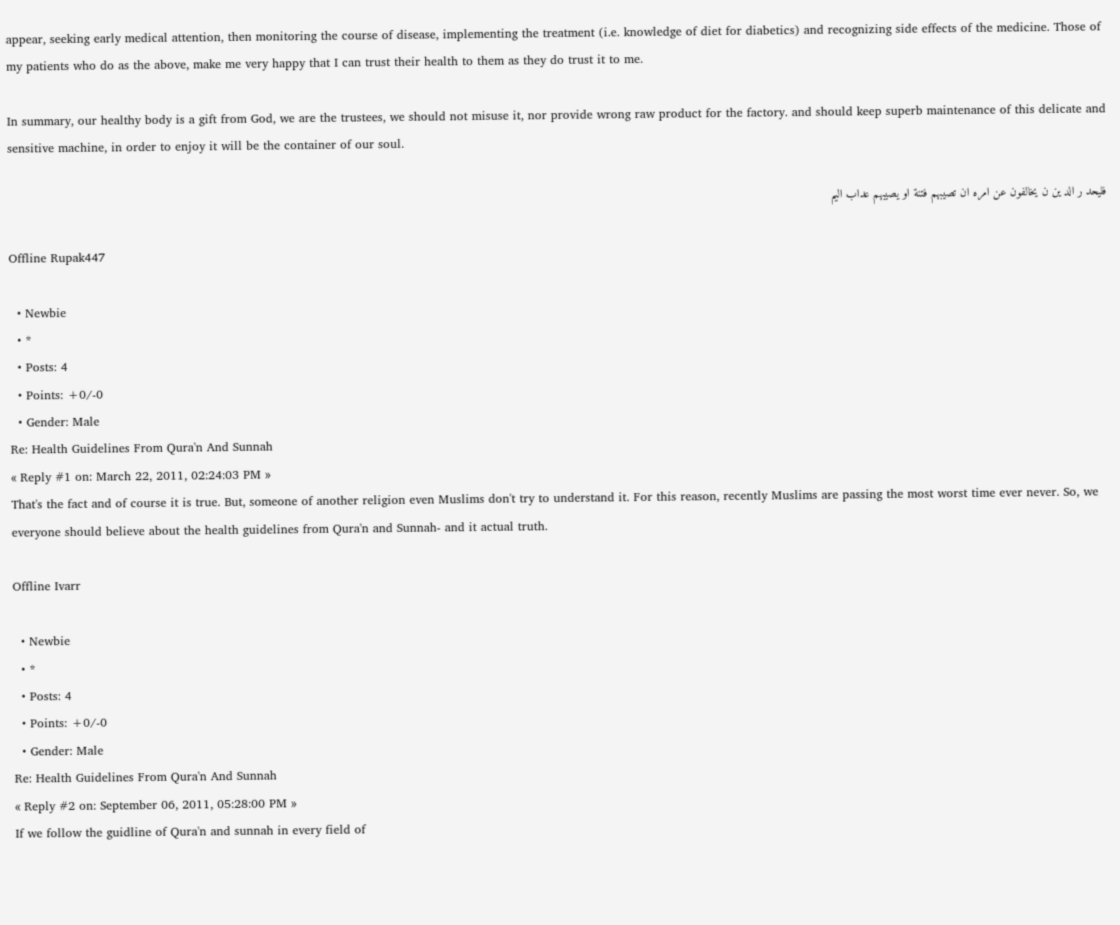appear, seeking early medical attention, then monitoring the course of disease, implementing the treatment (i.e. knowledge of diet for diabetics) and recognizing side effects of the medicine. Those of my patients who do as the above, make me very happy that I can trust their health to them as they do trust it to me.

In summary, our healthy body is a gift from God, we are the trustees, we should not misuse it, nor provide wrong raw product for the factory. and should keep superb maintenance of this delicate and sensitive machine, in order to enjoy it will be the container of our soul.

فليحد ر الد ين ن يخالفون عن امره ان تصيبهم فتنة او يصيبهم عداب اليم

Offline Rupak447

  • Newbie
  • *
  • Posts: 4
  • Points: +0/-0
  • Gender: Male
Re: Health Guidelines From Qura'n And Sunnah
« Reply #1 on: March 22, 2011, 02:24:03 PM »
That's the fact and of course it is true. But, someone of another religion even Muslims don't try to understand it. For this reason, recently Muslims are passing the most worst time ever never. So, we everyone should believe about the health guidelines from Qura'n and Sunnah- and it actual truth.

Offline Ivarr

  • Newbie
  • *
  • Posts: 4
  • Points: +0/-0
  • Gender: Male
Re: Health Guidelines From Qura'n And Sunnah
« Reply #2 on: September 06, 2011, 05:28:00 PM »
If we follow the guidline of Qura'n and sunnah in every field of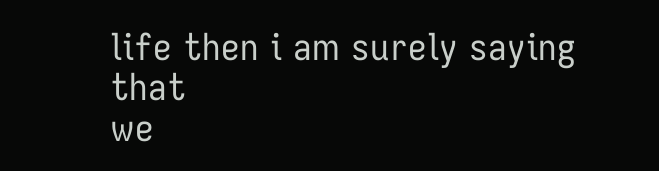life then i am surely saying that
we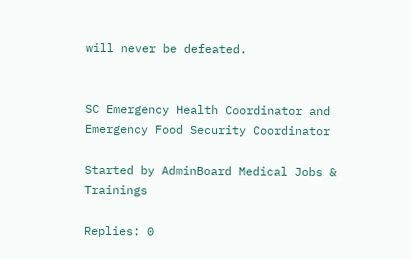will never be defeated.


SC Emergency Health Coordinator and Emergency Food Security Coordinator

Started by AdminBoard Medical Jobs & Trainings

Replies: 0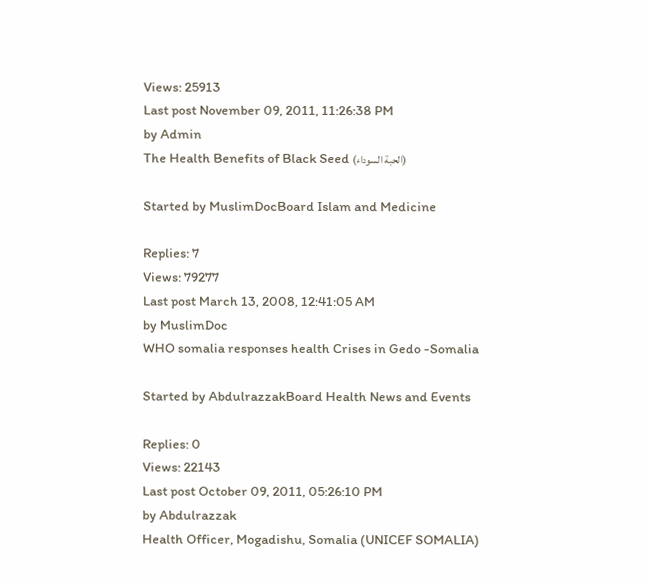Views: 25913
Last post November 09, 2011, 11:26:38 PM
by Admin
The Health Benefits of Black Seed (الحبة السوداء)

Started by MuslimDocBoard Islam and Medicine

Replies: 7
Views: 79277
Last post March 13, 2008, 12:41:05 AM
by MuslimDoc
WHO somalia responses health Crises in Gedo -Somalia

Started by AbdulrazzakBoard Health News and Events

Replies: 0
Views: 22143
Last post October 09, 2011, 05:26:10 PM
by Abdulrazzak
Health Officer, Mogadishu, Somalia (UNICEF SOMALIA)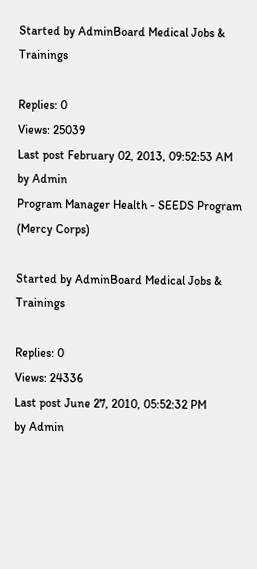Started by AdminBoard Medical Jobs & Trainings

Replies: 0
Views: 25039
Last post February 02, 2013, 09:52:53 AM
by Admin
Program Manager Health - SEEDS Program (Mercy Corps)

Started by AdminBoard Medical Jobs & Trainings

Replies: 0
Views: 24336
Last post June 27, 2010, 05:52:32 PM
by Admin